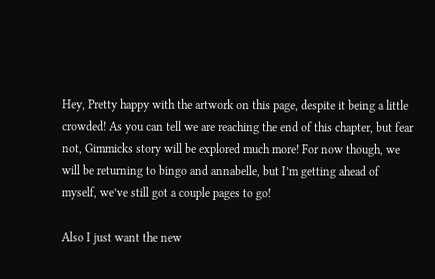Hey, Pretty happy with the artwork on this page, despite it being a little crowded! As you can tell we are reaching the end of this chapter, but fear not, Gimmicks story will be explored much more! For now though, we will be returning to bingo and annabelle, but I’m getting ahead of myself, we’ve still got a couple pages to go!

Also I just want the new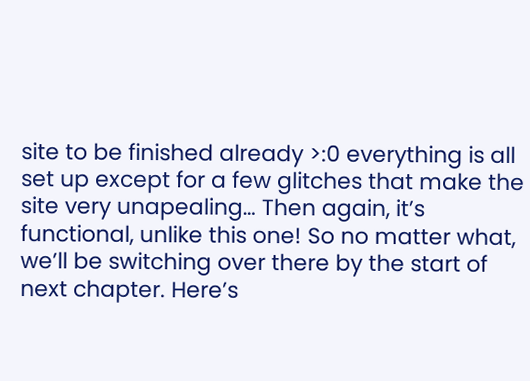site to be finished already >:0 everything is all set up except for a few glitches that make the site very unapealing… Then again, it’s functional, unlike this one! So no matter what, we’ll be switching over there by the start of next chapter. Here’s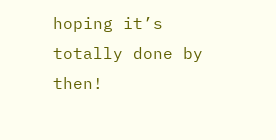hoping it’s totally done by then!